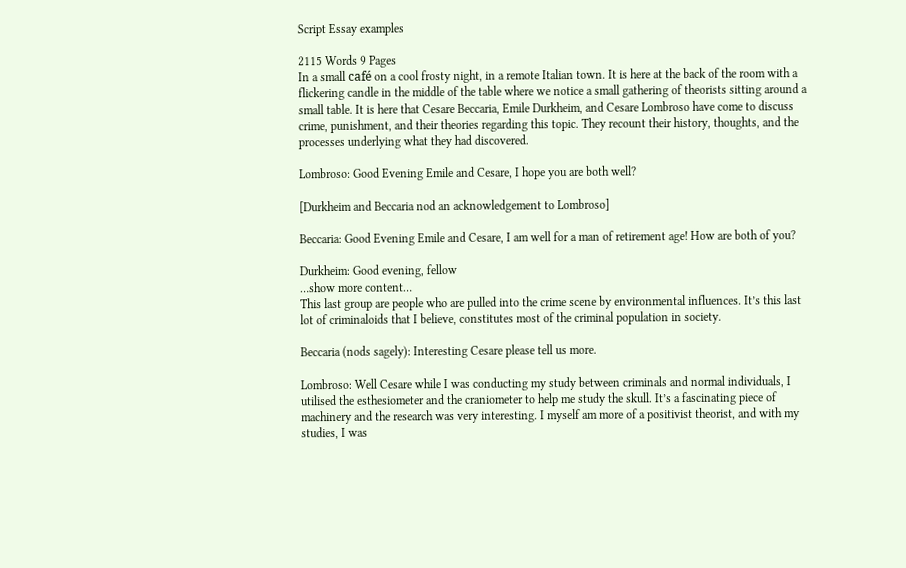Script Essay examples

2115 Words 9 Pages
In a small café on a cool frosty night, in a remote Italian town. It is here at the back of the room with a flickering candle in the middle of the table where we notice a small gathering of theorists sitting around a small table. It is here that Cesare Beccaria, Emile Durkheim, and Cesare Lombroso have come to discuss crime, punishment, and their theories regarding this topic. They recount their history, thoughts, and the processes underlying what they had discovered.

Lombroso: Good Evening Emile and Cesare, I hope you are both well?

[Durkheim and Beccaria nod an acknowledgement to Lombroso]

Beccaria: Good Evening Emile and Cesare, I am well for a man of retirement age! How are both of you?

Durkheim: Good evening, fellow
…show more content…
This last group are people who are pulled into the crime scene by environmental influences. It’s this last lot of criminaloids that I believe, constitutes most of the criminal population in society.

Beccaria (nods sagely): Interesting Cesare please tell us more.

Lombroso: Well Cesare while I was conducting my study between criminals and normal individuals, I utilised the esthesiometer and the craniometer to help me study the skull. It’s a fascinating piece of machinery and the research was very interesting. I myself am more of a positivist theorist, and with my studies, I was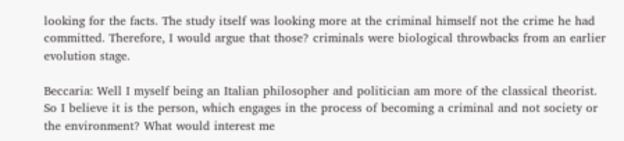looking for the facts. The study itself was looking more at the criminal himself not the crime he had committed. Therefore, I would argue that those? criminals were biological throwbacks from an earlier evolution stage.

Beccaria: Well I myself being an Italian philosopher and politician am more of the classical theorist. So I believe it is the person, which engages in the process of becoming a criminal and not society or the environment? What would interest me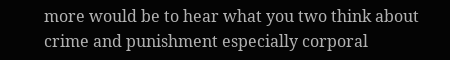more would be to hear what you two think about crime and punishment especially corporal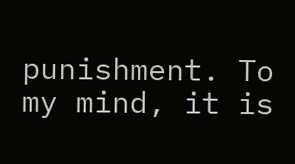punishment. To my mind, it is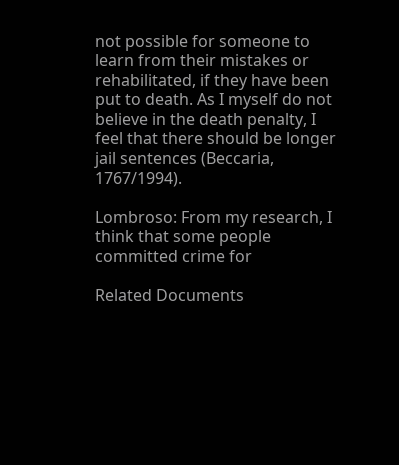not possible for someone to learn from their mistakes or rehabilitated, if they have been put to death. As I myself do not believe in the death penalty, I feel that there should be longer jail sentences (Beccaria, 1767/1994).

Lombroso: From my research, I think that some people committed crime for

Related Documents